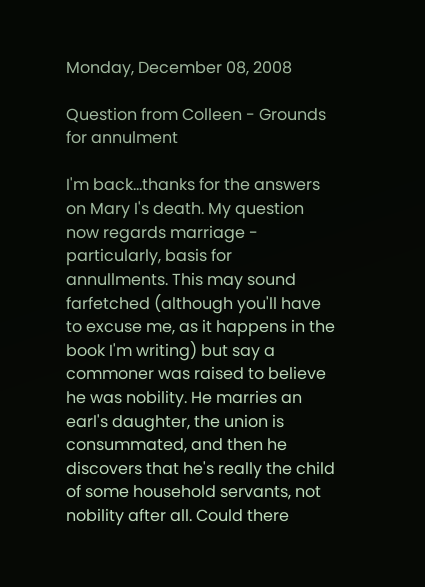Monday, December 08, 2008

Question from Colleen - Grounds for annulment

I'm back...thanks for the answers on Mary I's death. My question now regards marriage - particularly, basis for annullments. This may sound farfetched (although you'll have to excuse me, as it happens in the book I'm writing) but say a commoner was raised to believe he was nobility. He marries an earl's daughter, the union is consummated, and then he discovers that he's really the child of some household servants, not nobility after all. Could there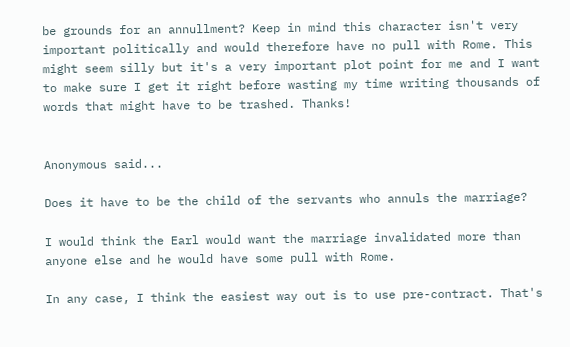be grounds for an annullment? Keep in mind this character isn't very important politically and would therefore have no pull with Rome. This might seem silly but it's a very important plot point for me and I want to make sure I get it right before wasting my time writing thousands of words that might have to be trashed. Thanks!


Anonymous said...

Does it have to be the child of the servants who annuls the marriage?

I would think the Earl would want the marriage invalidated more than anyone else and he would have some pull with Rome.

In any case, I think the easiest way out is to use pre-contract. That's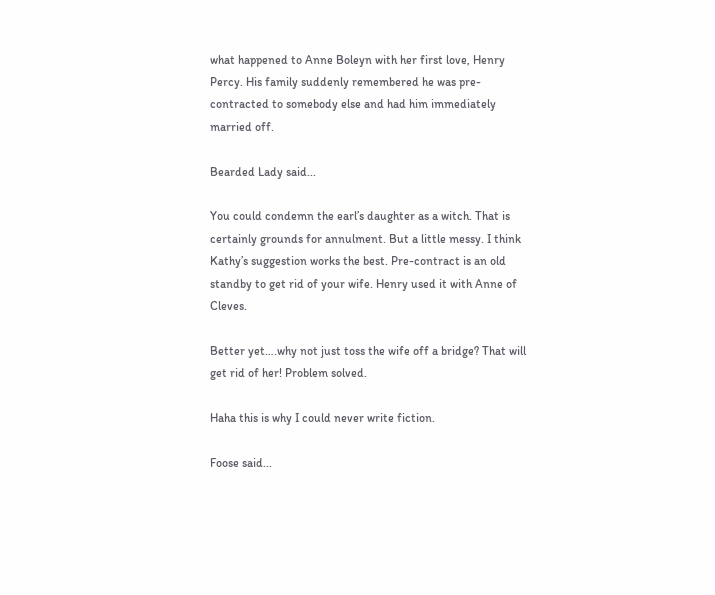what happened to Anne Boleyn with her first love, Henry Percy. His family suddenly remembered he was pre-contracted to somebody else and had him immediately married off.

Bearded Lady said...

You could condemn the earl’s daughter as a witch. That is certainly grounds for annulment. But a little messy. I think Kathy’s suggestion works the best. Pre-contract is an old standby to get rid of your wife. Henry used it with Anne of Cleves.

Better yet….why not just toss the wife off a bridge? That will get rid of her! Problem solved.

Haha this is why I could never write fiction.

Foose said...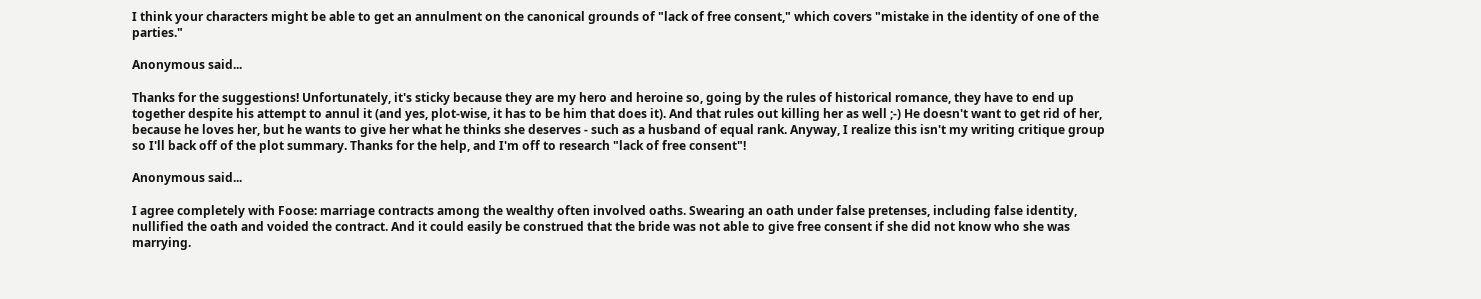I think your characters might be able to get an annulment on the canonical grounds of "lack of free consent," which covers "mistake in the identity of one of the parties."

Anonymous said...

Thanks for the suggestions! Unfortunately, it's sticky because they are my hero and heroine so, going by the rules of historical romance, they have to end up together despite his attempt to annul it (and yes, plot-wise, it has to be him that does it). And that rules out killing her as well ;-) He doesn't want to get rid of her, because he loves her, but he wants to give her what he thinks she deserves - such as a husband of equal rank. Anyway, I realize this isn't my writing critique group so I'll back off of the plot summary. Thanks for the help, and I'm off to research "lack of free consent"!

Anonymous said...

I agree completely with Foose: marriage contracts among the wealthy often involved oaths. Swearing an oath under false pretenses, including false identity, nullified the oath and voided the contract. And it could easily be construed that the bride was not able to give free consent if she did not know who she was marrying.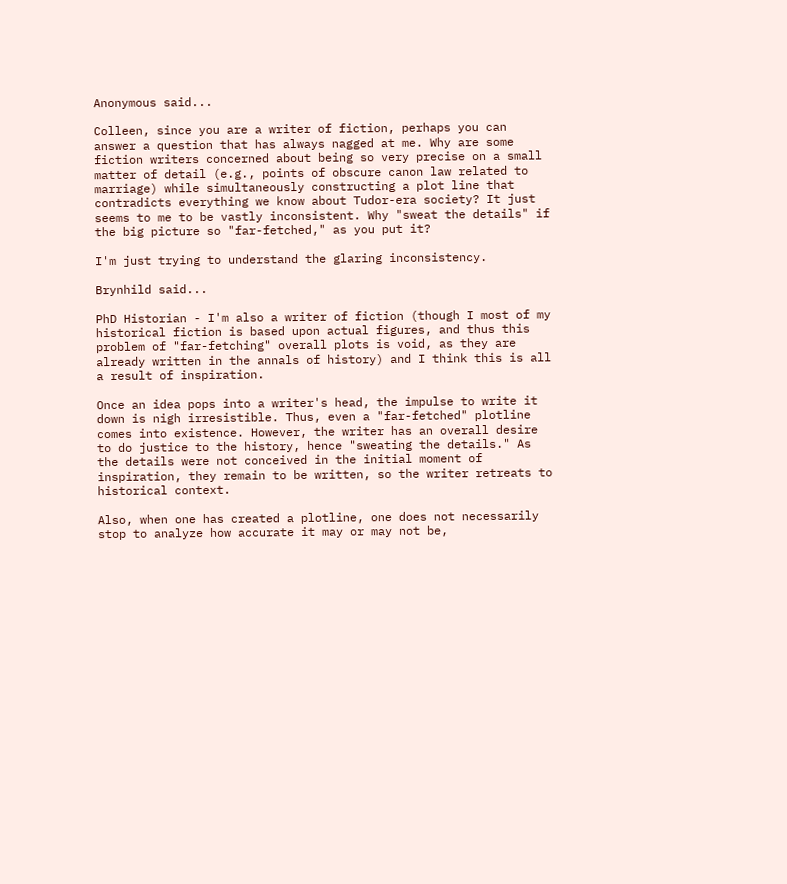Anonymous said...

Colleen, since you are a writer of fiction, perhaps you can answer a question that has always nagged at me. Why are some fiction writers concerned about being so very precise on a small matter of detail (e.g., points of obscure canon law related to marriage) while simultaneously constructing a plot line that contradicts everything we know about Tudor-era society? It just seems to me to be vastly inconsistent. Why "sweat the details" if the big picture so "far-fetched," as you put it?

I'm just trying to understand the glaring inconsistency.

Brynhild said...

PhD Historian - I'm also a writer of fiction (though I most of my historical fiction is based upon actual figures, and thus this problem of "far-fetching" overall plots is void, as they are already written in the annals of history) and I think this is all a result of inspiration.

Once an idea pops into a writer's head, the impulse to write it down is nigh irresistible. Thus, even a "far-fetched" plotline comes into existence. However, the writer has an overall desire to do justice to the history, hence "sweating the details." As the details were not conceived in the initial moment of inspiration, they remain to be written, so the writer retreats to historical context.

Also, when one has created a plotline, one does not necessarily stop to analyze how accurate it may or may not be,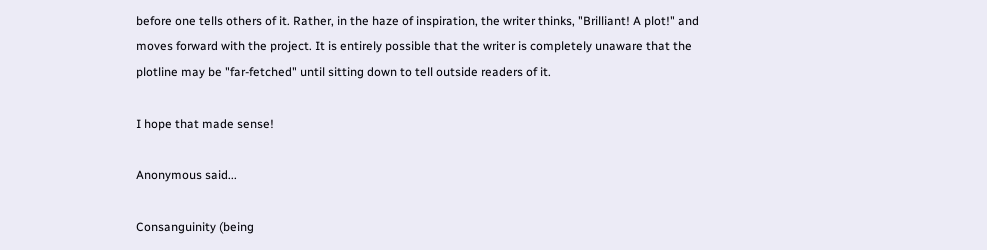before one tells others of it. Rather, in the haze of inspiration, the writer thinks, "Brilliant! A plot!" and moves forward with the project. It is entirely possible that the writer is completely unaware that the plotline may be "far-fetched" until sitting down to tell outside readers of it.

I hope that made sense!

Anonymous said...

Consanguinity (being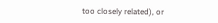too closely related), or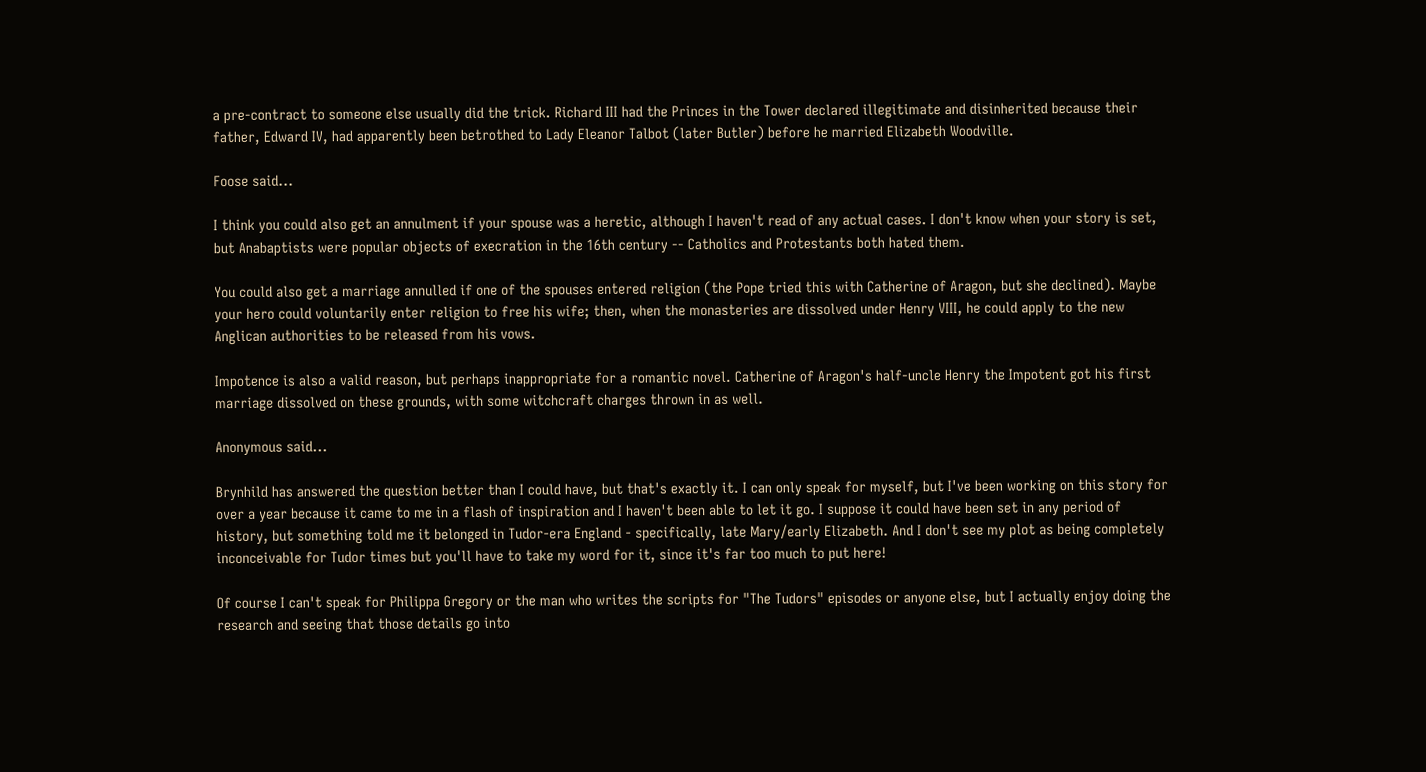a pre-contract to someone else usually did the trick. Richard III had the Princes in the Tower declared illegitimate and disinherited because their father, Edward IV, had apparently been betrothed to Lady Eleanor Talbot (later Butler) before he married Elizabeth Woodville.

Foose said...

I think you could also get an annulment if your spouse was a heretic, although I haven't read of any actual cases. I don't know when your story is set, but Anabaptists were popular objects of execration in the 16th century -- Catholics and Protestants both hated them.

You could also get a marriage annulled if one of the spouses entered religion (the Pope tried this with Catherine of Aragon, but she declined). Maybe your hero could voluntarily enter religion to free his wife; then, when the monasteries are dissolved under Henry VIII, he could apply to the new Anglican authorities to be released from his vows.

Impotence is also a valid reason, but perhaps inappropriate for a romantic novel. Catherine of Aragon's half-uncle Henry the Impotent got his first marriage dissolved on these grounds, with some witchcraft charges thrown in as well.

Anonymous said...

Brynhild has answered the question better than I could have, but that's exactly it. I can only speak for myself, but I've been working on this story for over a year because it came to me in a flash of inspiration and I haven't been able to let it go. I suppose it could have been set in any period of history, but something told me it belonged in Tudor-era England - specifically, late Mary/early Elizabeth. And I don't see my plot as being completely inconceivable for Tudor times but you'll have to take my word for it, since it's far too much to put here!

Of course I can't speak for Philippa Gregory or the man who writes the scripts for "The Tudors" episodes or anyone else, but I actually enjoy doing the research and seeing that those details go into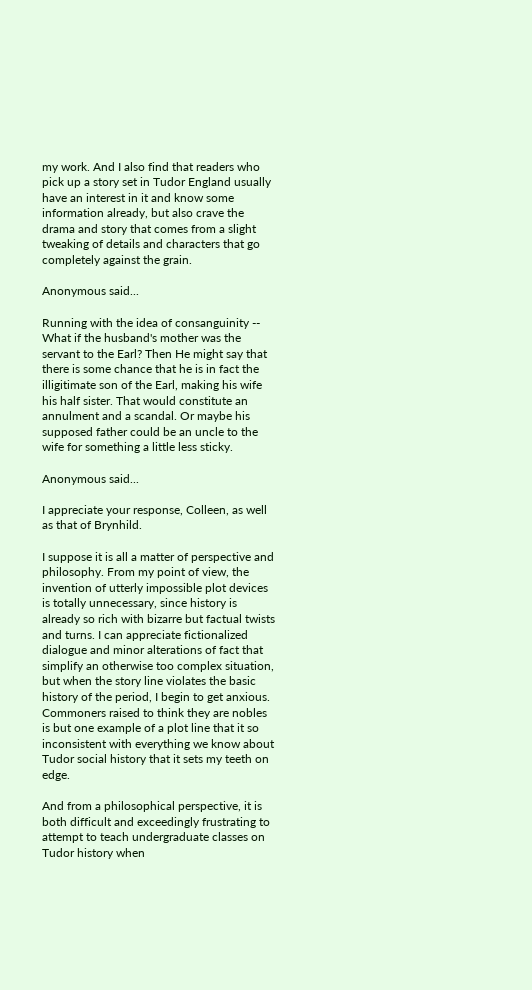my work. And I also find that readers who pick up a story set in Tudor England usually have an interest in it and know some information already, but also crave the drama and story that comes from a slight tweaking of details and characters that go completely against the grain.

Anonymous said...

Running with the idea of consanguinity -- What if the husband's mother was the servant to the Earl? Then He might say that there is some chance that he is in fact the illigitimate son of the Earl, making his wife his half sister. That would constitute an annulment and a scandal. Or maybe his supposed father could be an uncle to the wife for something a little less sticky.

Anonymous said...

I appreciate your response, Colleen, as well as that of Brynhild.

I suppose it is all a matter of perspective and philosophy. From my point of view, the invention of utterly impossible plot devices is totally unnecessary, since history is already so rich with bizarre but factual twists and turns. I can appreciate fictionalized dialogue and minor alterations of fact that simplify an otherwise too complex situation, but when the story line violates the basic history of the period, I begin to get anxious. Commoners raised to think they are nobles is but one example of a plot line that it so inconsistent with everything we know about Tudor social history that it sets my teeth on edge.

And from a philosophical perspective, it is both difficult and exceedingly frustrating to attempt to teach undergraduate classes on Tudor history when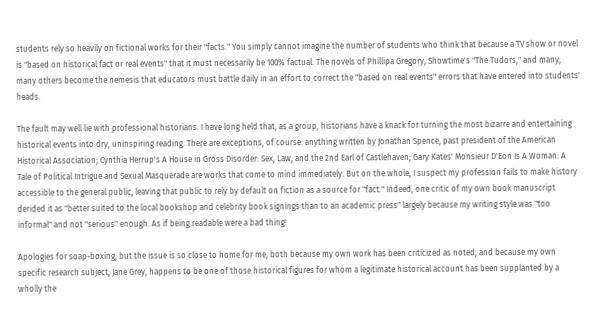students rely so heavily on fictional works for their "facts." You simply cannot imagine the number of students who think that because a TV show or novel is "based on historical fact or real events" that it must necessarily be 100% factual. The novels of Phillipa Gregory, Showtime's "The Tudors," and many, many others become the nemesis that educators must battle daily in an effort to correct the "based on real events" errors that have entered into students' heads.

The fault may well lie with professional historians. I have long held that, as a group, historians have a knack for turning the most bizarre and entertaining historical events into dry, uninspiring reading. There are exceptions, of course: anything written by Jonathan Spence, past president of the American Historical Association; Cynthia Herrup's A House in Gross Disorder: Sex, Law, and the 2nd Earl of Castlehaven; Gary Kates' Monsieur D'Eon Is A Woman: A Tale of Political Intrigue and Sexual Masquerade are works that come to mind immediately. But on the whole, I suspect my profession fails to make history accessible to the general public, leaving that public to rely by default on fiction as a source for "fact." Indeed, one critic of my own book manuscript derided it as "better suited to the local bookshop and celebrity book signings than to an academic press" largely because my writing style was "too informal" and not "serious" enough. As if being readable were a bad thing!

Apologies for soap-boxing, but the issue is so close to home for me, both because my own work has been criticized as noted, and because my own specific research subject, Jane Grey, happens to be one of those historical figures for whom a legitimate historical account has been supplanted by a wholly the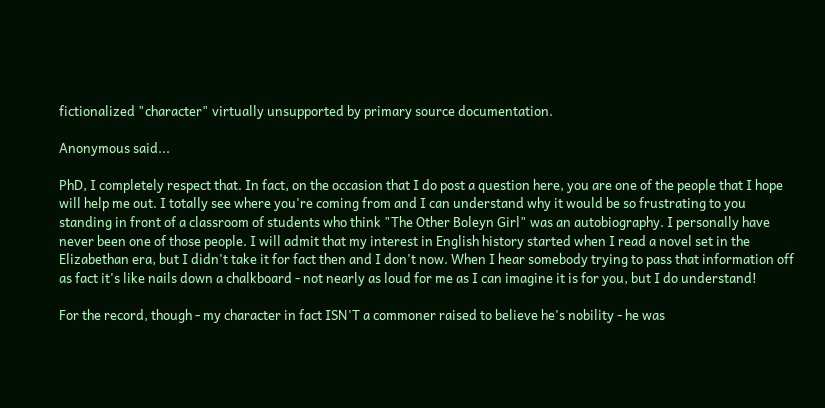fictionalized "character" virtually unsupported by primary source documentation.

Anonymous said...

PhD, I completely respect that. In fact, on the occasion that I do post a question here, you are one of the people that I hope will help me out. I totally see where you're coming from and I can understand why it would be so frustrating to you standing in front of a classroom of students who think "The Other Boleyn Girl" was an autobiography. I personally have never been one of those people. I will admit that my interest in English history started when I read a novel set in the Elizabethan era, but I didn't take it for fact then and I don't now. When I hear somebody trying to pass that information off as fact it's like nails down a chalkboard - not nearly as loud for me as I can imagine it is for you, but I do understand!

For the record, though - my character in fact ISN'T a commoner raised to believe he's nobility - he was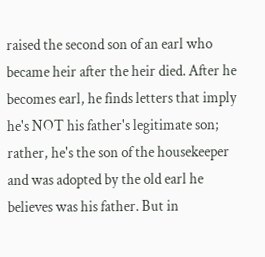raised the second son of an earl who became heir after the heir died. After he becomes earl, he finds letters that imply he's NOT his father's legitimate son; rather, he's the son of the housekeeper and was adopted by the old earl he believes was his father. But in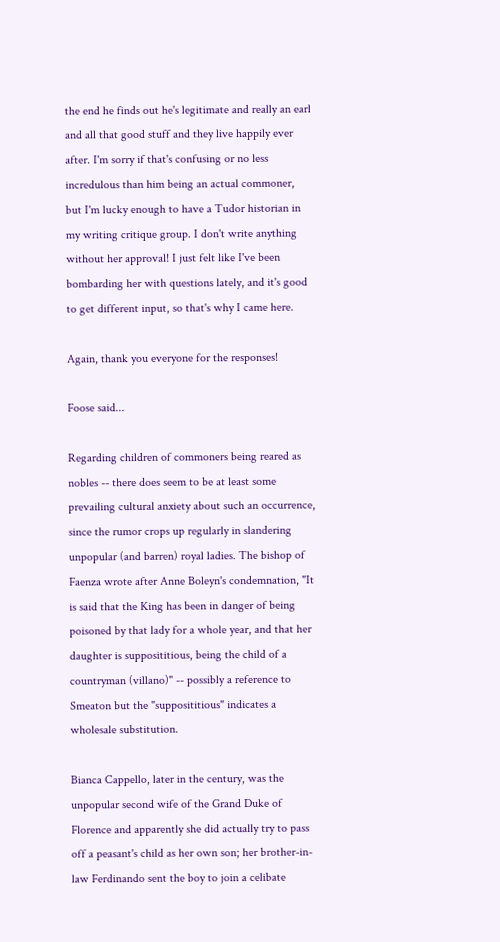the end he finds out he's legitimate and really an earl and all that good stuff and they live happily ever after. I'm sorry if that's confusing or no less incredulous than him being an actual commoner, but I'm lucky enough to have a Tudor historian in my writing critique group. I don't write anything without her approval! I just felt like I've been bombarding her with questions lately, and it's good to get different input, so that's why I came here.

Again, thank you everyone for the responses!

Foose said...

Regarding children of commoners being reared as nobles -- there does seem to be at least some prevailing cultural anxiety about such an occurrence, since the rumor crops up regularly in slandering unpopular (and barren) royal ladies. The bishop of Faenza wrote after Anne Boleyn's condemnation, "It is said that the King has been in danger of being poisoned by that lady for a whole year, and that her daughter is supposititious, being the child of a countryman (villano)" -- possibly a reference to Smeaton but the "supposititious" indicates a wholesale substitution.

Bianca Cappello, later in the century, was the unpopular second wife of the Grand Duke of Florence and apparently she did actually try to pass off a peasant's child as her own son; her brother-in-law Ferdinando sent the boy to join a celibate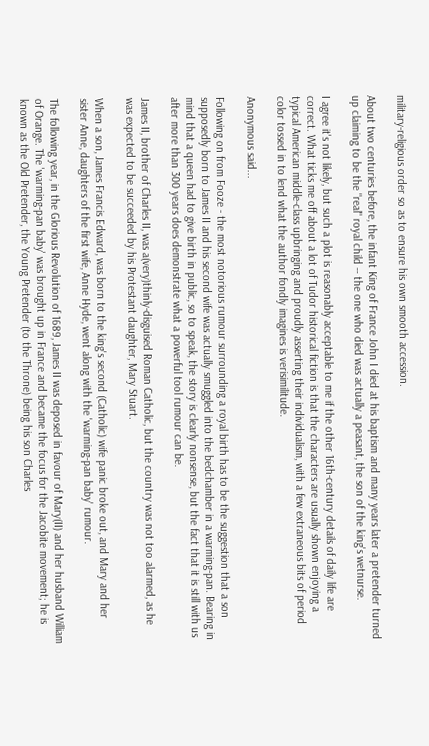military-religious order so as to ensure his own smooth accession.

About two centuries before, the infant King of France John I died at his baptism and many years later a pretender turned up claiming to be the "real" royal child -- the one who died was actually a peasant, the son of the king's wetnurse.

I agree it's not likely, but such a plot is reasonably acceptable to me if the other 16th-century details of daily life are correct. What ticks me off about a lot of Tudor historical fiction is that the characters are usually shown enjoying a typical American middle-class upbringing and proudly asserting their individualism, with a few extraneous bits of period color tossed in to lend what the author fondly imagines is verisimilitude.

Anonymous said...

Following on from Fooze - the most notorious rumour surrounding a royal birth has to be the suggestion that a son supposedly born to James II and his second wife was actually smuggled into the bedchamber in a warming-pan. Bearing in mind that a queen had to give birth in public, so to speak, the story is clearly nonsense, but the fact that it is still with us after more than 300 years does demonstrate what a powerful tool rumour can be.

James II, brother of Charles II, was a(very)thinly-disguised Roman Catholic, but the country was not too alarmed, as he was expected to be succeeded by his Protestant daughter, Mary Stuart.

When a son, James Francis Edward, was born to the king's second (Catholic) wife panic broke out, and Mary and her sister Anne, daughters of the first wife, Anne Hyde, went along with the 'warming-pan baby' rumour.

The following year, in the Glorious Revolution of 1689, James II was deposed in favour of Mary(II) and her husband William of Orange. The 'warming-pan baby' was brought up in France and became the focus for the Jacobite movement; he is known as the Old Pretender, the Young Pretender (to the Throne) being his son Charles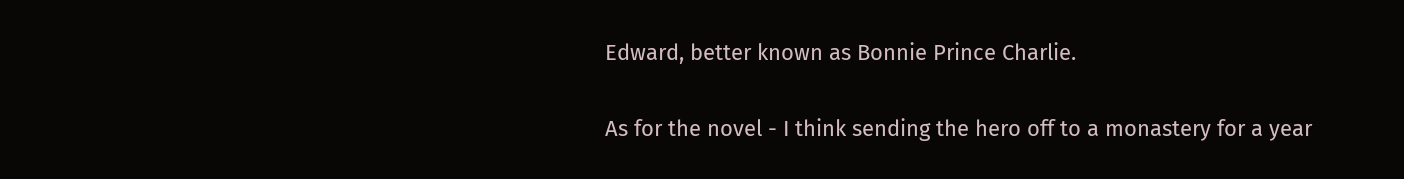Edward, better known as Bonnie Prince Charlie.

As for the novel - I think sending the hero off to a monastery for a year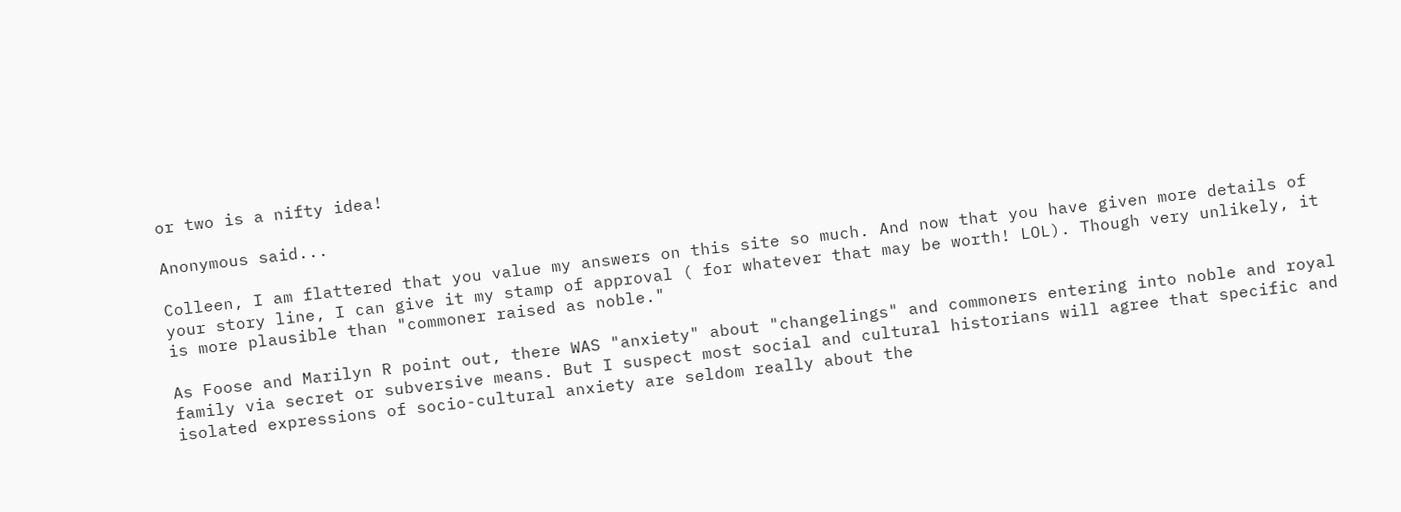or two is a nifty idea!

Anonymous said...

Colleen, I am flattered that you value my answers on this site so much. And now that you have given more details of your story line, I can give it my stamp of approval ( for whatever that may be worth! LOL). Though very unlikely, it is more plausible than "commoner raised as noble."

As Foose and Marilyn R point out, there WAS "anxiety" about "changelings" and commoners entering into noble and royal family via secret or subversive means. But I suspect most social and cultural historians will agree that specific and isolated expressions of socio-cultural anxiety are seldom really about the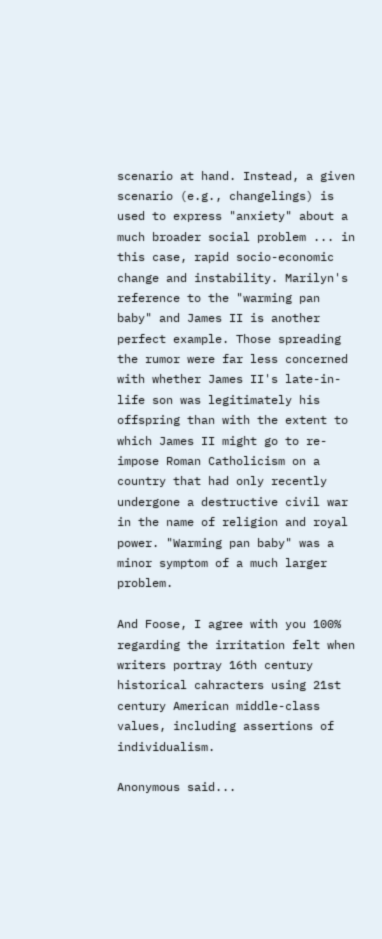scenario at hand. Instead, a given scenario (e.g., changelings) is used to express "anxiety" about a much broader social problem ... in this case, rapid socio-economic change and instability. Marilyn's reference to the "warming pan baby" and James II is another perfect example. Those spreading the rumor were far less concerned with whether James II's late-in-life son was legitimately his offspring than with the extent to which James II might go to re-impose Roman Catholicism on a country that had only recently undergone a destructive civil war in the name of religion and royal power. "Warming pan baby" was a minor symptom of a much larger problem.

And Foose, I agree with you 100% regarding the irritation felt when writers portray 16th century historical cahracters using 21st century American middle-class values, including assertions of individualism.

Anonymous said...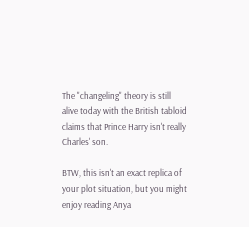The "changeling" theory is still alive today with the British tabloid claims that Prince Harry isn't really Charles' son.

BTW, this isn't an exact replica of your plot situation, but you might enjoy reading Anya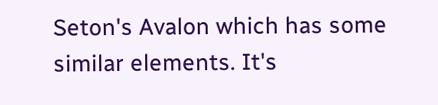Seton's Avalon which has some similar elements. It's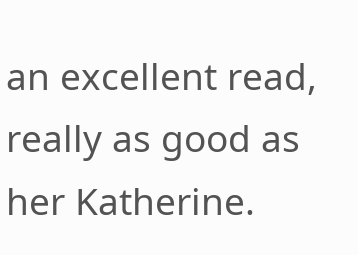an excellent read, really as good as her Katherine.